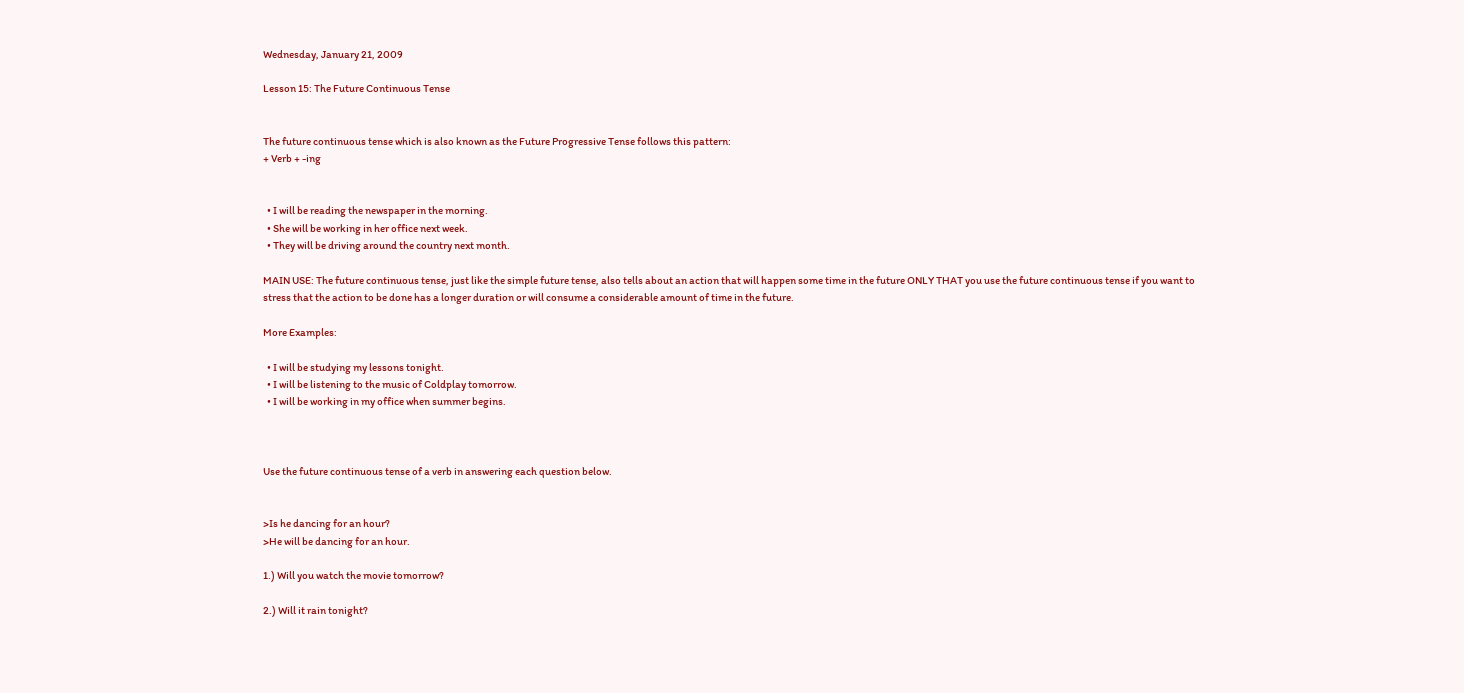Wednesday, January 21, 2009

Lesson 15: The Future Continuous Tense


The future continuous tense which is also known as the Future Progressive Tense follows this pattern:
+ Verb + -ing


  • I will be reading the newspaper in the morning.
  • She will be working in her office next week.
  • They will be driving around the country next month.

MAIN USE: The future continuous tense, just like the simple future tense, also tells about an action that will happen some time in the future ONLY THAT you use the future continuous tense if you want to stress that the action to be done has a longer duration or will consume a considerable amount of time in the future.

More Examples:

  • I will be studying my lessons tonight.
  • I will be listening to the music of Coldplay tomorrow.
  • I will be working in my office when summer begins.



Use the future continuous tense of a verb in answering each question below.


>Is he dancing for an hour?
>He will be dancing for an hour.

1.) Will you watch the movie tomorrow?

2.) Will it rain tonight?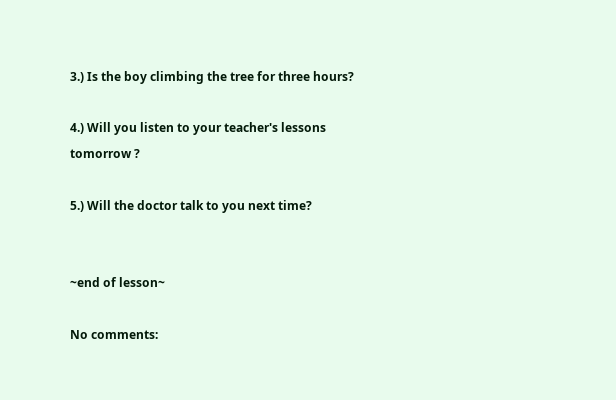3.) Is the boy climbing the tree for three hours?

4.) Will you listen to your teacher's lessons tomorrow ?

5.) Will the doctor talk to you next time?


~end of lesson~

No comments: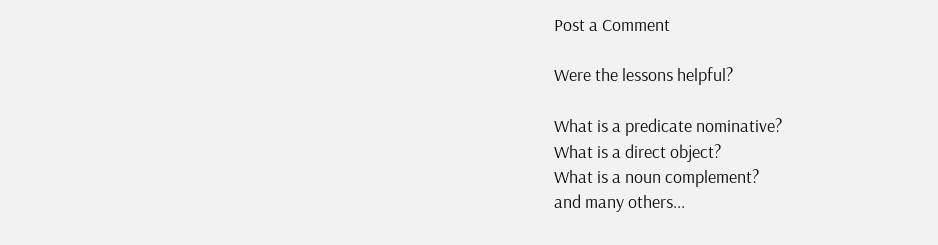Post a Comment

Were the lessons helpful?

What is a predicate nominative?
What is a direct object?
What is a noun complement?
and many others...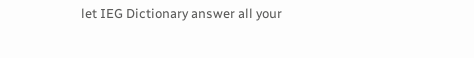let IEG Dictionary answer all your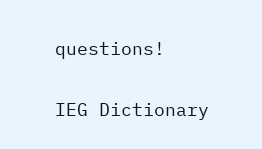questions!

IEG Dictionary